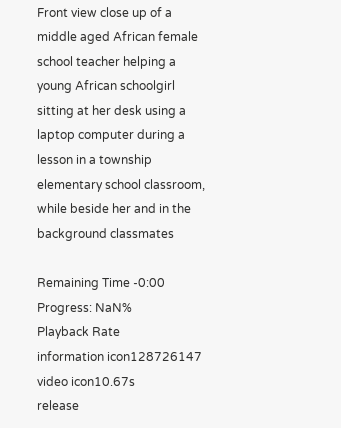Front view close up of a middle aged African female school teacher helping a young African schoolgirl sitting at her desk using a laptop computer during a lesson in a township elementary school classroom, while beside her and in the background classmates

Remaining Time -0:00
Progress: NaN%
Playback Rate
information icon128726147
video icon10.67s
release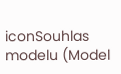iconSouhlas modelu (Model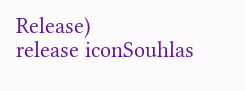Release)
release iconSouhlas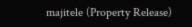majitele (Property Release)